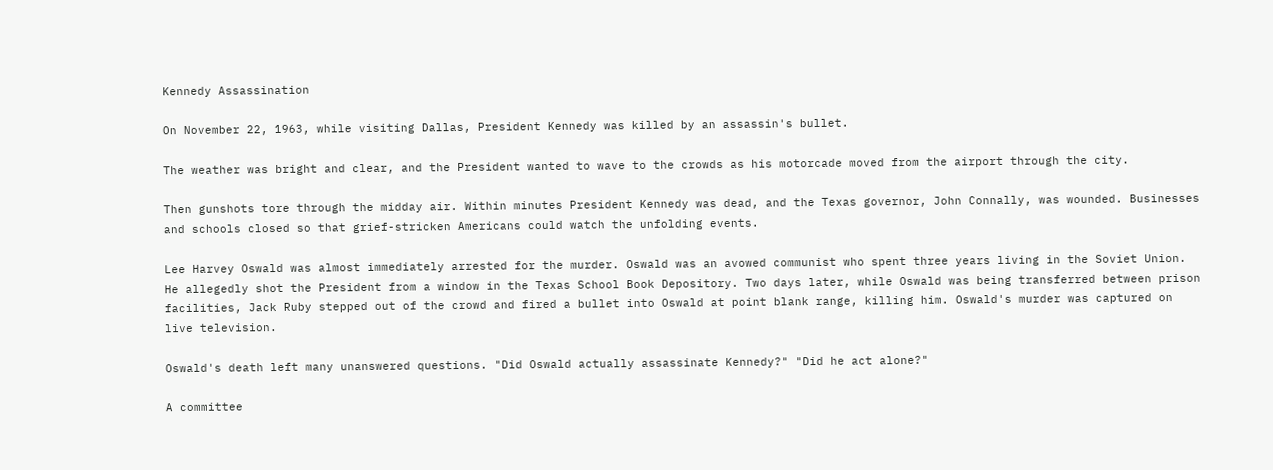Kennedy Assassination

On November 22, 1963, while visiting Dallas, President Kennedy was killed by an assassin's bullet.

The weather was bright and clear, and the President wanted to wave to the crowds as his motorcade moved from the airport through the city.

Then gunshots tore through the midday air. Within minutes President Kennedy was dead, and the Texas governor, John Connally, was wounded. Businesses and schools closed so that grief-stricken Americans could watch the unfolding events.

Lee Harvey Oswald was almost immediately arrested for the murder. Oswald was an avowed communist who spent three years living in the Soviet Union. He allegedly shot the President from a window in the Texas School Book Depository. Two days later, while Oswald was being transferred between prison facilities, Jack Ruby stepped out of the crowd and fired a bullet into Oswald at point blank range, killing him. Oswald's murder was captured on live television.

Oswald's death left many unanswered questions. "Did Oswald actually assassinate Kennedy?" "Did he act alone?"

A committee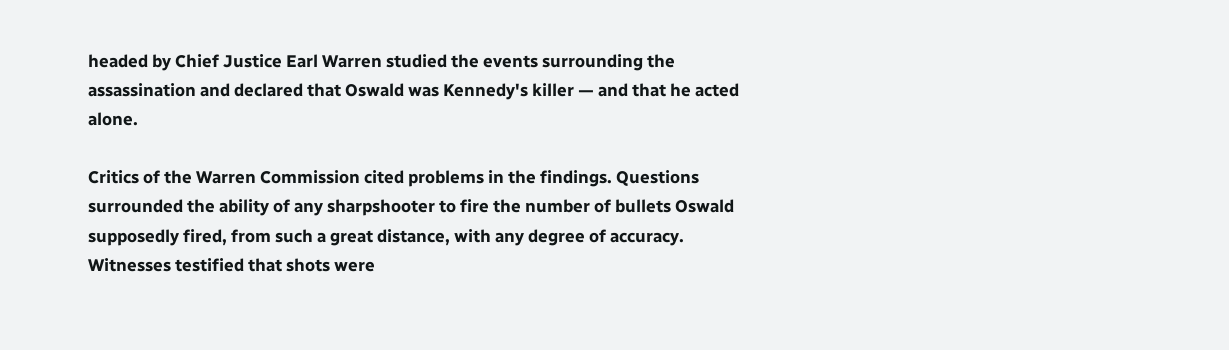headed by Chief Justice Earl Warren studied the events surrounding the assassination and declared that Oswald was Kennedy's killer — and that he acted alone.

Critics of the Warren Commission cited problems in the findings. Questions surrounded the ability of any sharpshooter to fire the number of bullets Oswald supposedly fired, from such a great distance, with any degree of accuracy. Witnesses testified that shots were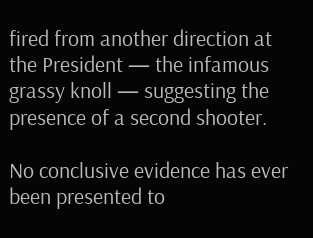fired from another direction at the President — the infamous grassy knoll — suggesting the presence of a second shooter.

No conclusive evidence has ever been presented to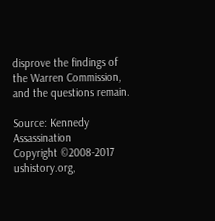disprove the findings of the Warren Commission, and the questions remain.

Source: Kennedy Assassination
Copyright ©2008-2017 ushistory.org,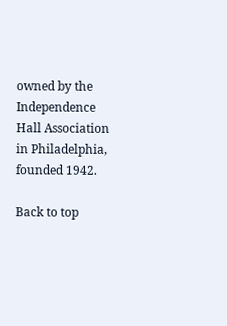owned by the Independence Hall Association in Philadelphia, founded 1942.

Back to top